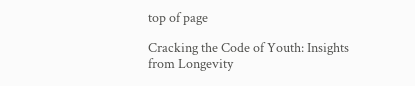top of page

Cracking the Code of Youth: Insights from Longevity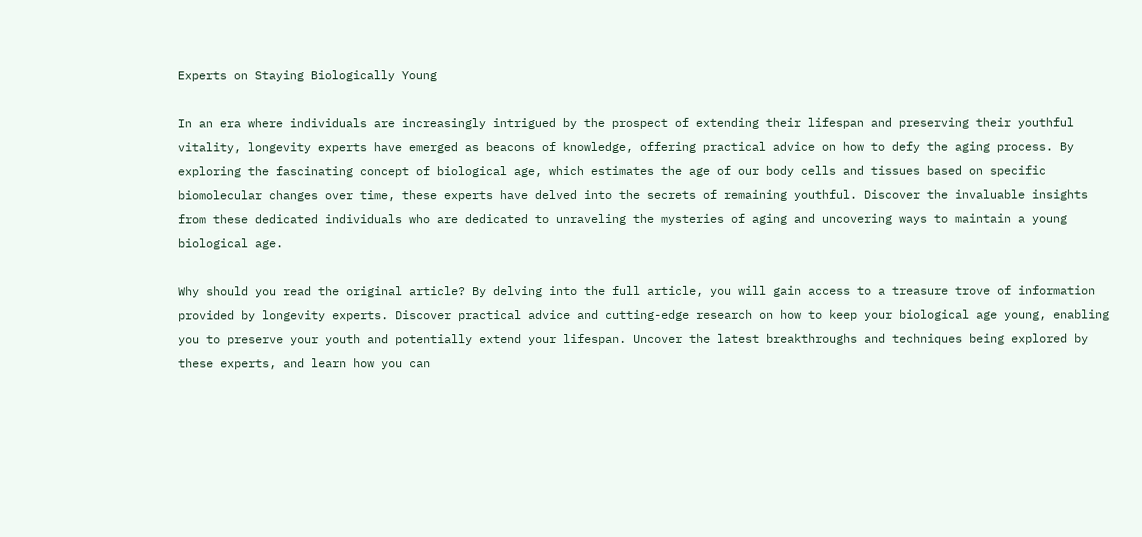Experts on Staying Biologically Young

In an era where individuals are increasingly intrigued by the prospect of extending their lifespan and preserving their youthful vitality, longevity experts have emerged as beacons of knowledge, offering practical advice on how to defy the aging process. By exploring the fascinating concept of biological age, which estimates the age of our body cells and tissues based on specific biomolecular changes over time, these experts have delved into the secrets of remaining youthful. Discover the invaluable insights from these dedicated individuals who are dedicated to unraveling the mysteries of aging and uncovering ways to maintain a young biological age.

Why should you read the original article? By delving into the full article, you will gain access to a treasure trove of information provided by longevity experts. Discover practical advice and cutting-edge research on how to keep your biological age young, enabling you to preserve your youth and potentially extend your lifespan. Uncover the latest breakthroughs and techniques being explored by these experts, and learn how you can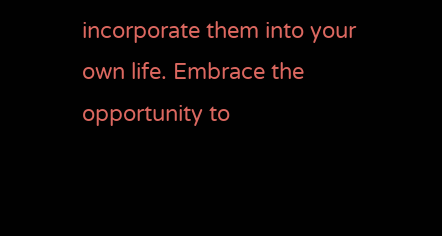incorporate them into your own life. Embrace the opportunity to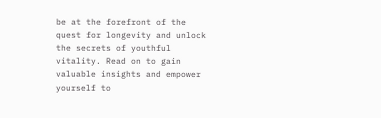be at the forefront of the quest for longevity and unlock the secrets of youthful vitality. Read on to gain valuable insights and empower yourself to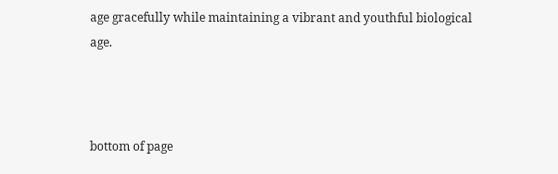age gracefully while maintaining a vibrant and youthful biological age.



bottom of page